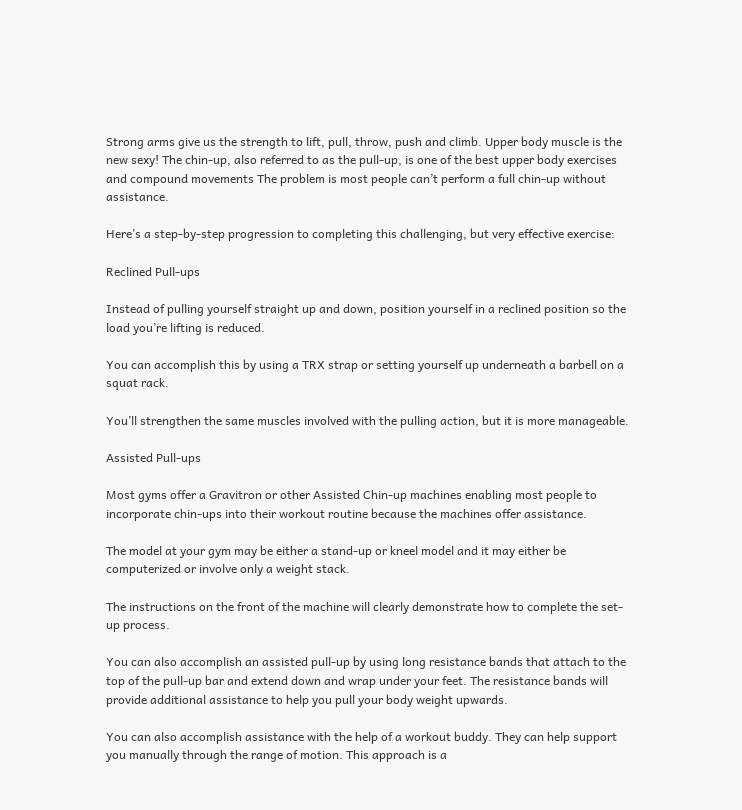Strong arms give us the strength to lift, pull, throw, push and climb. Upper body muscle is the new sexy! The chin-up, also referred to as the pull-up, is one of the best upper body exercises and compound movements The problem is most people can’t perform a full chin-up without assistance.

Here’s a step-by-step progression to completing this challenging, but very effective exercise:

Reclined Pull-ups

Instead of pulling yourself straight up and down, position yourself in a reclined position so the load you’re lifting is reduced.

You can accomplish this by using a TRX strap or setting yourself up underneath a barbell on a squat rack.

You’ll strengthen the same muscles involved with the pulling action, but it is more manageable.

Assisted Pull-ups

Most gyms offer a Gravitron or other Assisted Chin-up machines enabling most people to incorporate chin-ups into their workout routine because the machines offer assistance.

The model at your gym may be either a stand-up or kneel model and it may either be computerized or involve only a weight stack.

The instructions on the front of the machine will clearly demonstrate how to complete the set-up process.

You can also accomplish an assisted pull-up by using long resistance bands that attach to the top of the pull-up bar and extend down and wrap under your feet. The resistance bands will provide additional assistance to help you pull your body weight upwards.

You can also accomplish assistance with the help of a workout buddy. They can help support you manually through the range of motion. This approach is a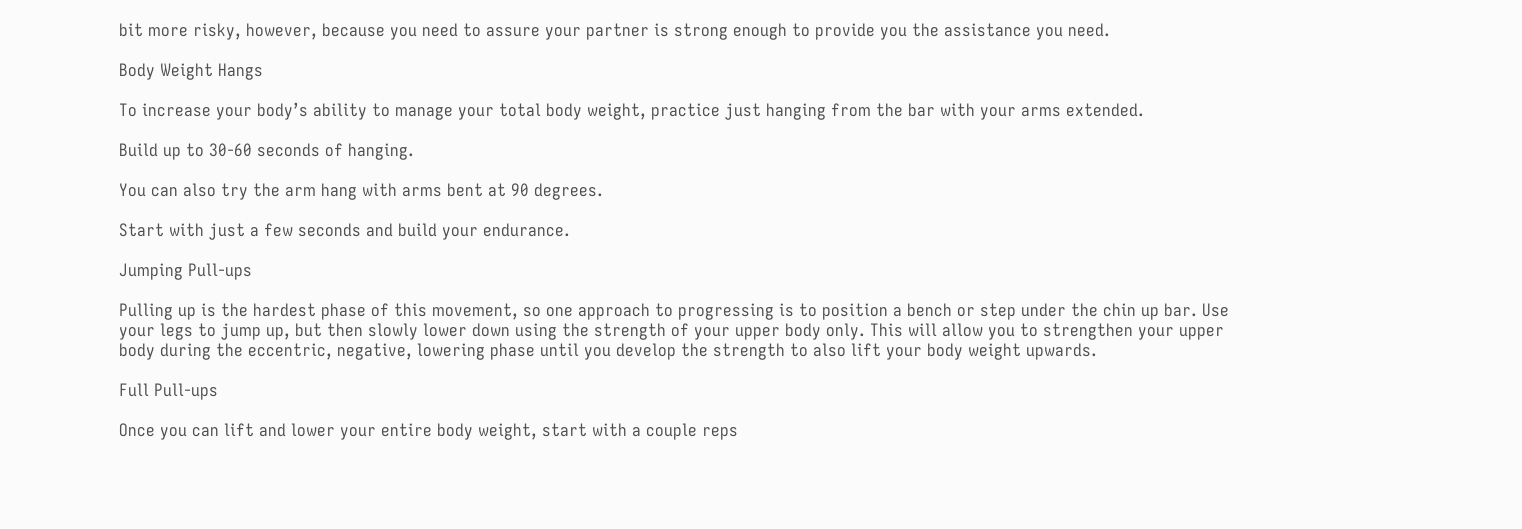bit more risky, however, because you need to assure your partner is strong enough to provide you the assistance you need.

Body Weight Hangs

To increase your body’s ability to manage your total body weight, practice just hanging from the bar with your arms extended.

Build up to 30-60 seconds of hanging.

You can also try the arm hang with arms bent at 90 degrees.

Start with just a few seconds and build your endurance.

Jumping Pull-ups

Pulling up is the hardest phase of this movement, so one approach to progressing is to position a bench or step under the chin up bar. Use your legs to jump up, but then slowly lower down using the strength of your upper body only. This will allow you to strengthen your upper body during the eccentric, negative, lowering phase until you develop the strength to also lift your body weight upwards.

Full Pull-ups

Once you can lift and lower your entire body weight, start with a couple reps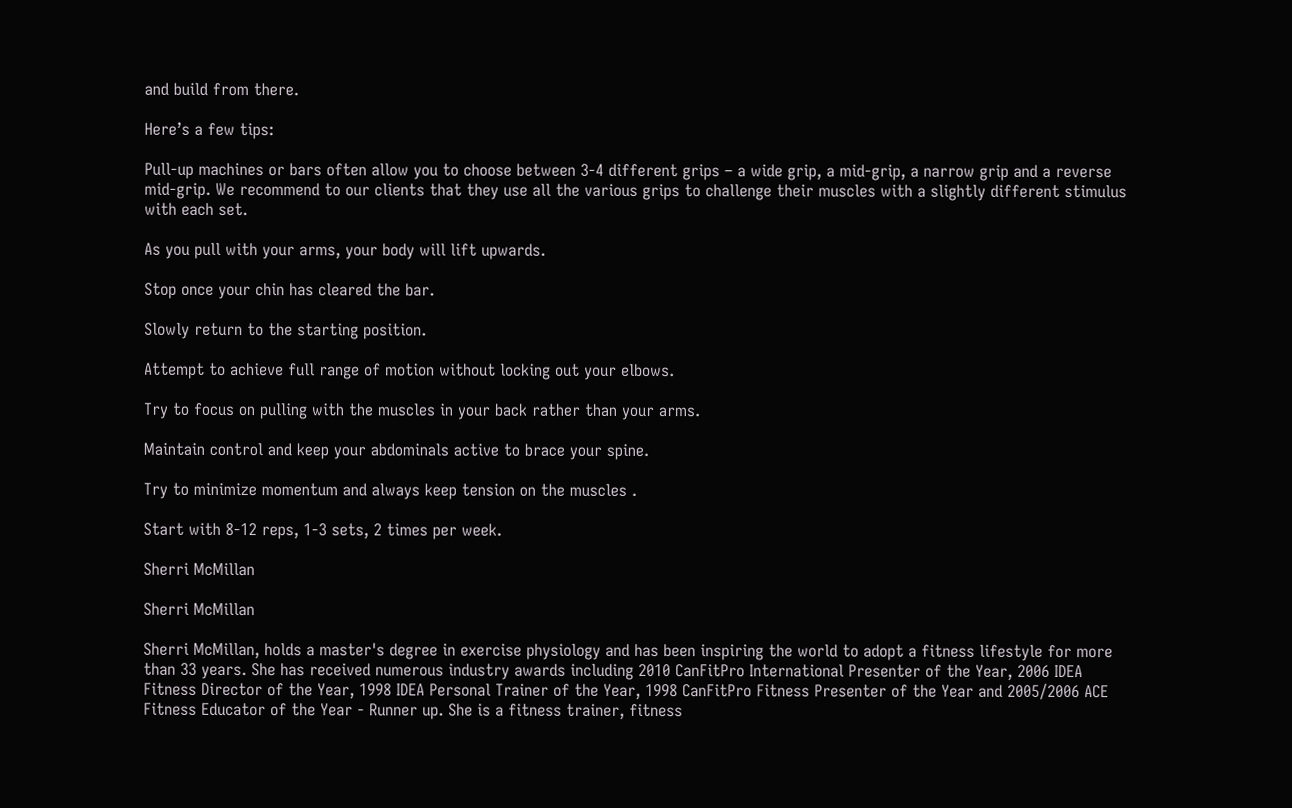and build from there.

Here’s a few tips:

Pull-up machines or bars often allow you to choose between 3-4 different grips – a wide grip, a mid-grip, a narrow grip and a reverse mid-grip. We recommend to our clients that they use all the various grips to challenge their muscles with a slightly different stimulus with each set.

As you pull with your arms, your body will lift upwards.

Stop once your chin has cleared the bar.

Slowly return to the starting position.

Attempt to achieve full range of motion without locking out your elbows.

Try to focus on pulling with the muscles in your back rather than your arms.

Maintain control and keep your abdominals active to brace your spine.

Try to minimize momentum and always keep tension on the muscles .

Start with 8-12 reps, 1-3 sets, 2 times per week.

Sherri McMillan

Sherri McMillan

Sherri McMillan, holds a master's degree in exercise physiology and has been inspiring the world to adopt a fitness lifestyle for more than 33 years. She has received numerous industry awards including 2010 CanFitPro International Presenter of the Year, 2006 IDEA Fitness Director of the Year, 1998 IDEA Personal Trainer of the Year, 1998 CanFitPro Fitness Presenter of the Year and 2005/2006 ACE Fitness Educator of the Year - Runner up. She is a fitness trainer, fitness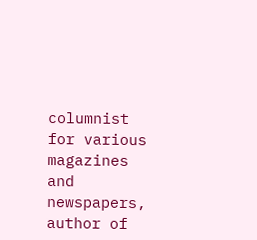columnist for various magazines and newspapers, author of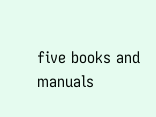five books and manuals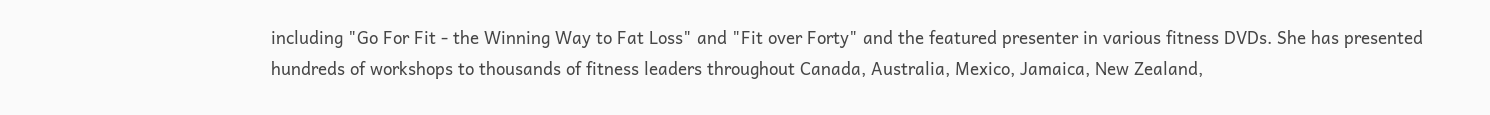including "Go For Fit - the Winning Way to Fat Loss" and "Fit over Forty" and the featured presenter in various fitness DVDs. She has presented hundreds of workshops to thousands of fitness leaders throughout Canada, Australia, Mexico, Jamaica, New Zealand,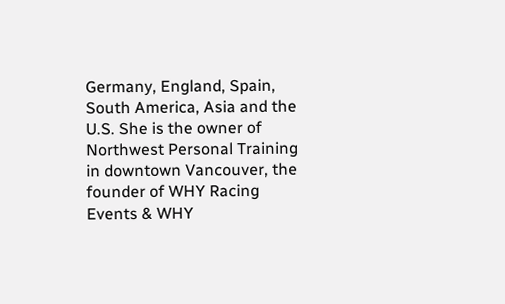Germany, England, Spain, South America, Asia and the U.S. She is the owner of Northwest Personal Training in downtown Vancouver, the founder of WHY Racing Events & WHY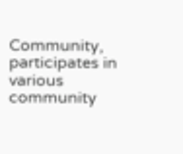Community, participates in various community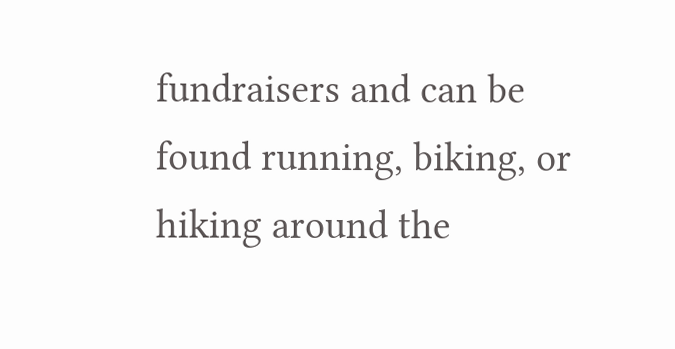fundraisers and can be found running, biking, or hiking around the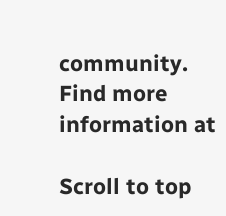community. Find more information at

Scroll to top